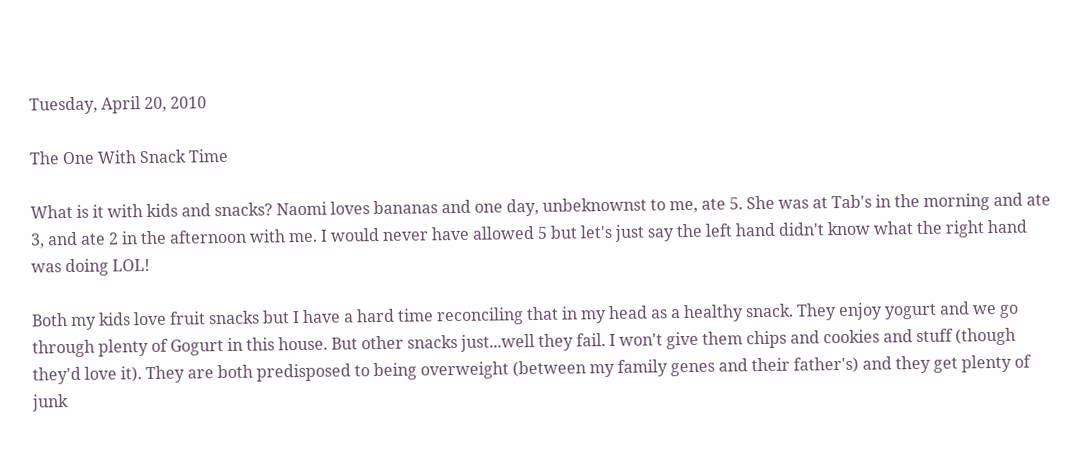Tuesday, April 20, 2010

The One With Snack Time

What is it with kids and snacks? Naomi loves bananas and one day, unbeknownst to me, ate 5. She was at Tab's in the morning and ate 3, and ate 2 in the afternoon with me. I would never have allowed 5 but let's just say the left hand didn't know what the right hand was doing LOL!

Both my kids love fruit snacks but I have a hard time reconciling that in my head as a healthy snack. They enjoy yogurt and we go through plenty of Gogurt in this house. But other snacks just...well they fail. I won't give them chips and cookies and stuff (though they'd love it). They are both predisposed to being overweight (between my family genes and their father's) and they get plenty of junk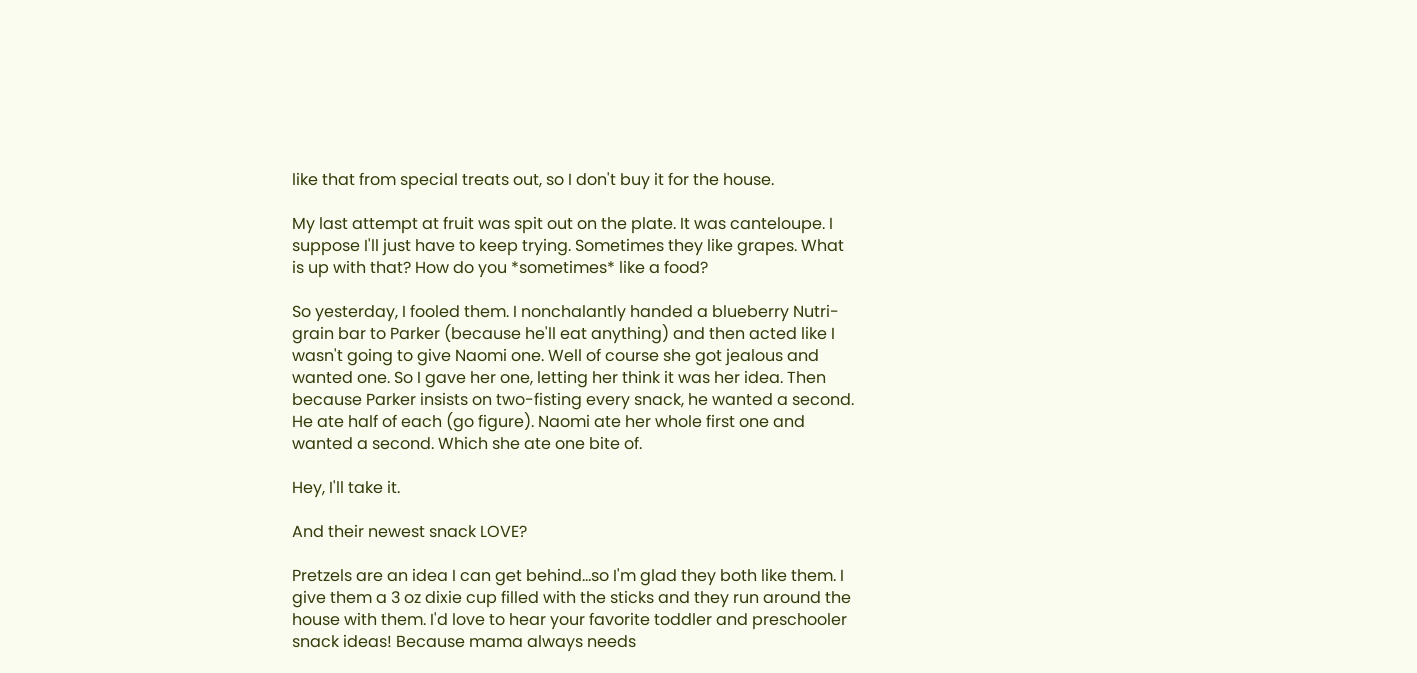like that from special treats out, so I don't buy it for the house.

My last attempt at fruit was spit out on the plate. It was canteloupe. I suppose I'll just have to keep trying. Sometimes they like grapes. What is up with that? How do you *sometimes* like a food?

So yesterday, I fooled them. I nonchalantly handed a blueberry Nutri-grain bar to Parker (because he'll eat anything) and then acted like I wasn't going to give Naomi one. Well of course she got jealous and wanted one. So I gave her one, letting her think it was her idea. Then because Parker insists on two-fisting every snack, he wanted a second. He ate half of each (go figure). Naomi ate her whole first one and wanted a second. Which she ate one bite of.

Hey, I'll take it.

And their newest snack LOVE?

Pretzels are an idea I can get behind...so I'm glad they both like them. I give them a 3 oz dixie cup filled with the sticks and they run around the house with them. I'd love to hear your favorite toddler and preschooler snack ideas! Because mama always needs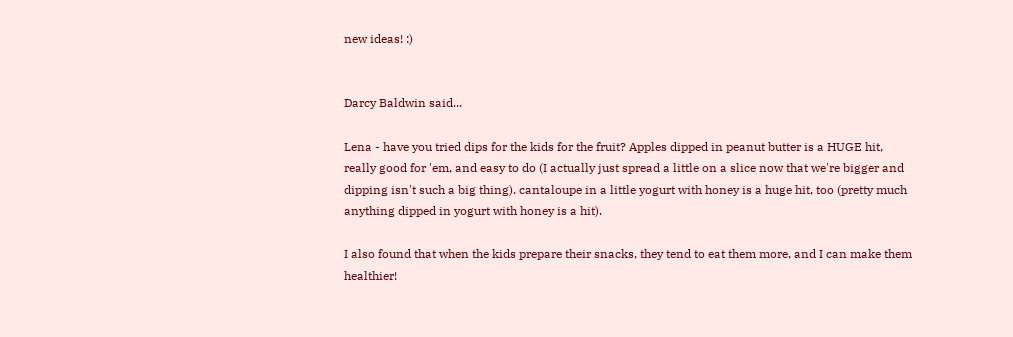new ideas! :)


Darcy Baldwin said...

Lena - have you tried dips for the kids for the fruit? Apples dipped in peanut butter is a HUGE hit, really good for 'em, and easy to do (I actually just spread a little on a slice now that we're bigger and dipping isn't such a big thing). cantaloupe in a little yogurt with honey is a huge hit, too (pretty much anything dipped in yogurt with honey is a hit).

I also found that when the kids prepare their snacks, they tend to eat them more, and I can make them healthier!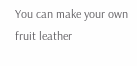You can make your own fruit leather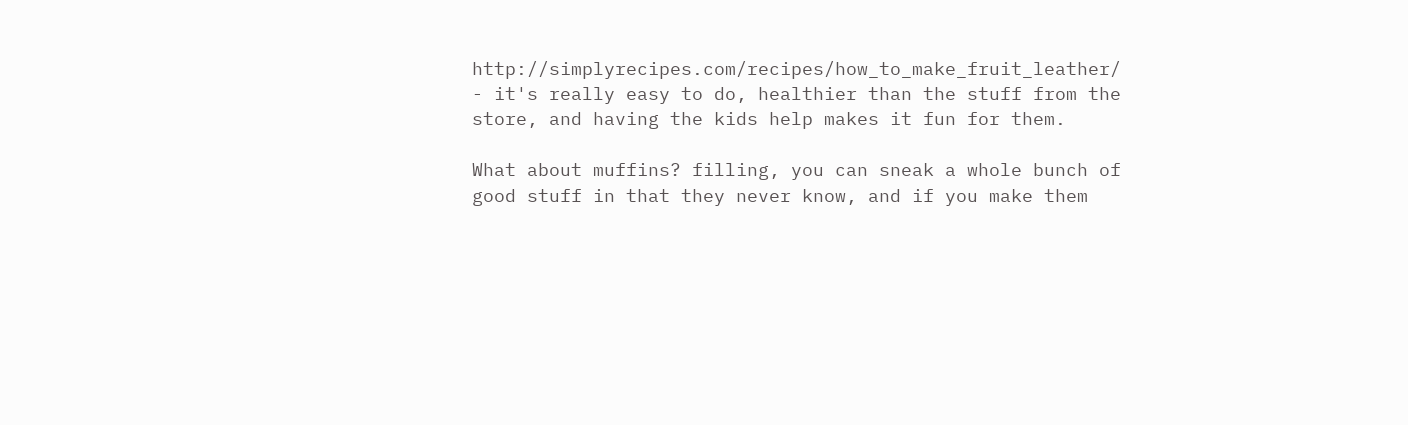http://simplyrecipes.com/recipes/how_to_make_fruit_leather/ - it's really easy to do, healthier than the stuff from the store, and having the kids help makes it fun for them.

What about muffins? filling, you can sneak a whole bunch of good stuff in that they never know, and if you make them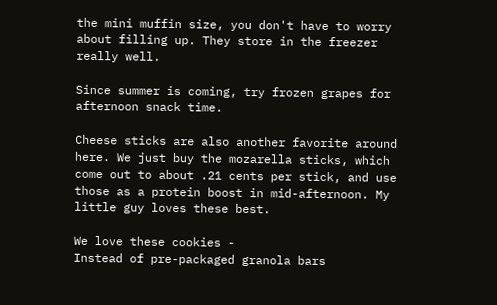the mini muffin size, you don't have to worry about filling up. They store in the freezer really well.

Since summer is coming, try frozen grapes for afternoon snack time.

Cheese sticks are also another favorite around here. We just buy the mozarella sticks, which come out to about .21 cents per stick, and use those as a protein boost in mid-afternoon. My little guy loves these best.

We love these cookies -
Instead of pre-packaged granola bars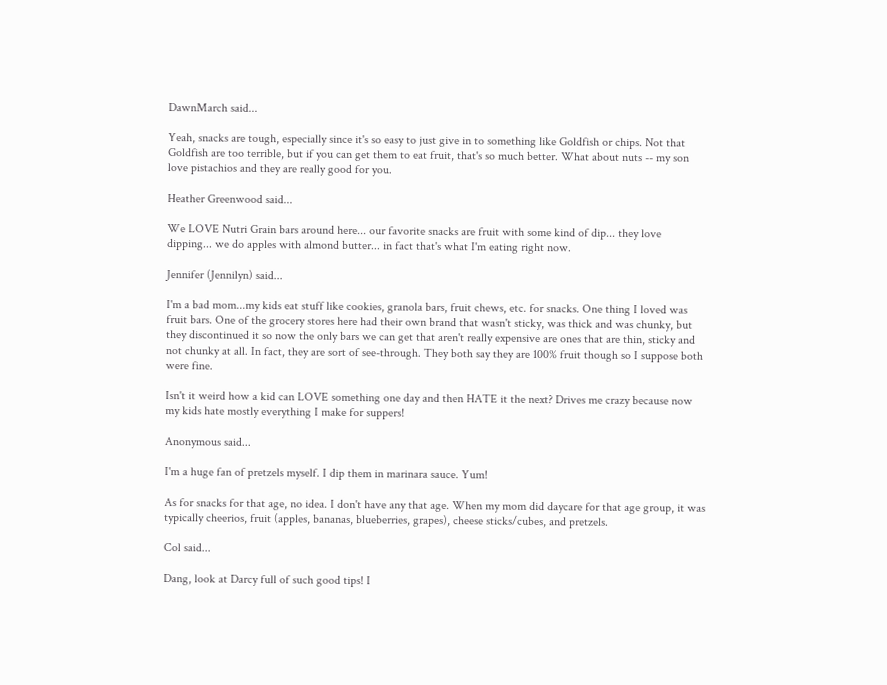DawnMarch said...

Yeah, snacks are tough, especially since it's so easy to just give in to something like Goldfish or chips. Not that Goldfish are too terrible, but if you can get them to eat fruit, that's so much better. What about nuts -- my son love pistachios and they are really good for you.

Heather Greenwood said...

We LOVE Nutri Grain bars around here... our favorite snacks are fruit with some kind of dip... they love dipping... we do apples with almond butter... in fact that's what I'm eating right now.

Jennifer (Jennilyn) said...

I'm a bad mom...my kids eat stuff like cookies, granola bars, fruit chews, etc. for snacks. One thing I loved was fruit bars. One of the grocery stores here had their own brand that wasn't sticky, was thick and was chunky, but they discontinued it so now the only bars we can get that aren't really expensive are ones that are thin, sticky and not chunky at all. In fact, they are sort of see-through. They both say they are 100% fruit though so I suppose both were fine.

Isn't it weird how a kid can LOVE something one day and then HATE it the next? Drives me crazy because now my kids hate mostly everything I make for suppers!

Anonymous said...

I'm a huge fan of pretzels myself. I dip them in marinara sauce. Yum!

As for snacks for that age, no idea. I don't have any that age. When my mom did daycare for that age group, it was typically cheerios, fruit (apples, bananas, blueberries, grapes), cheese sticks/cubes, and pretzels.

Col said...

Dang, look at Darcy full of such good tips! I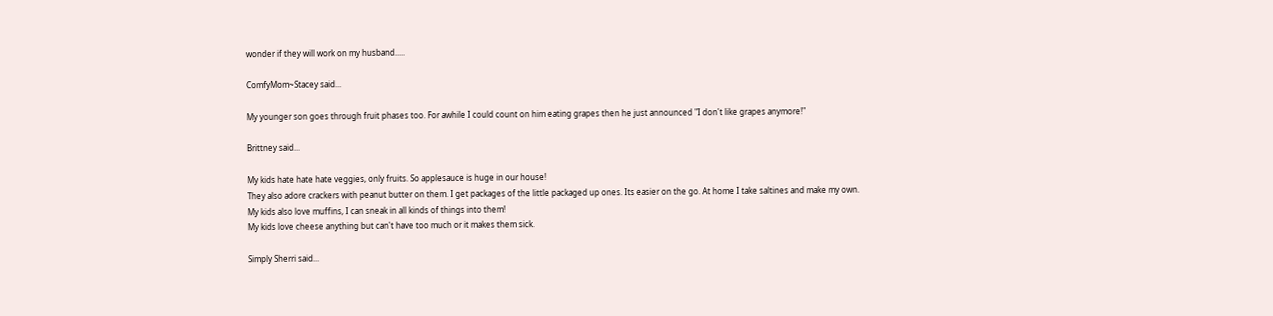wonder if they will work on my husband.....

ComfyMom~Stacey said...

My younger son goes through fruit phases too. For awhile I could count on him eating grapes then he just announced "I don't like grapes anymore!"

Brittney said...

My kids hate hate hate veggies, only fruits. So applesauce is huge in our house!
They also adore crackers with peanut butter on them. I get packages of the little packaged up ones. Its easier on the go. At home I take saltines and make my own.
My kids also love muffins, I can sneak in all kinds of things into them!
My kids love cheese anything but can't have too much or it makes them sick.

Simply Sherri said...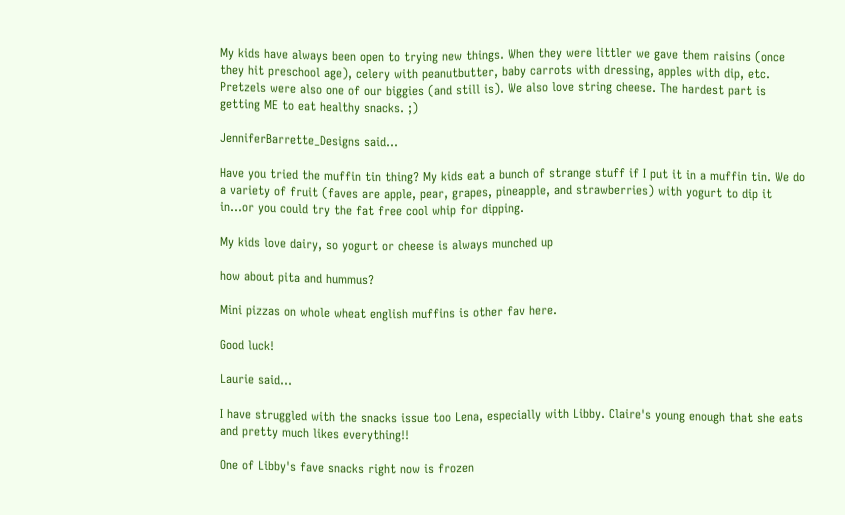My kids have always been open to trying new things. When they were littler we gave them raisins (once they hit preschool age), celery with peanutbutter, baby carrots with dressing, apples with dip, etc. Pretzels were also one of our biggies (and still is). We also love string cheese. The hardest part is getting ME to eat healthy snacks. ;)

JenniferBarrette_Designs said...

Have you tried the muffin tin thing? My kids eat a bunch of strange stuff if I put it in a muffin tin. We do a variety of fruit (faves are apple, pear, grapes, pineapple, and strawberries) with yogurt to dip it in...or you could try the fat free cool whip for dipping.

My kids love dairy, so yogurt or cheese is always munched up

how about pita and hummus?

Mini pizzas on whole wheat english muffins is other fav here.

Good luck!

Laurie said...

I have struggled with the snacks issue too Lena, especially with Libby. Claire's young enough that she eats and pretty much likes everything!!

One of Libby's fave snacks right now is frozen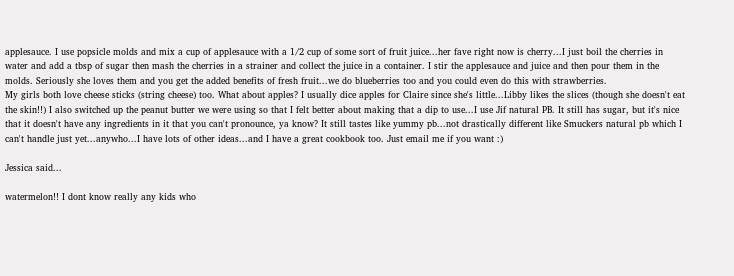applesauce. I use popsicle molds and mix a cup of applesauce with a 1/2 cup of some sort of fruit juice...her fave right now is cherry...I just boil the cherries in water and add a tbsp of sugar then mash the cherries in a strainer and collect the juice in a container. I stir the applesauce and juice and then pour them in the molds. Seriously she loves them and you get the added benefits of fresh fruit...we do blueberries too and you could even do this with strawberries.
My girls both love cheese sticks (string cheese) too. What about apples? I usually dice apples for Claire since she's little...Libby likes the slices (though she doesn't eat the skin!!) I also switched up the peanut butter we were using so that I felt better about making that a dip to use...I use Jif natural PB. It still has sugar, but it's nice that it doesn't have any ingredients in it that you can't pronounce, ya know? It still tastes like yummy pb...not drastically different like Smuckers natural pb which I can't handle just yet...anywho...I have lots of other ideas...and I have a great cookbook too. Just email me if you want :)

Jessica said...

watermelon!! I dont know really any kids who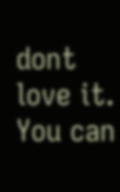dont love it. You can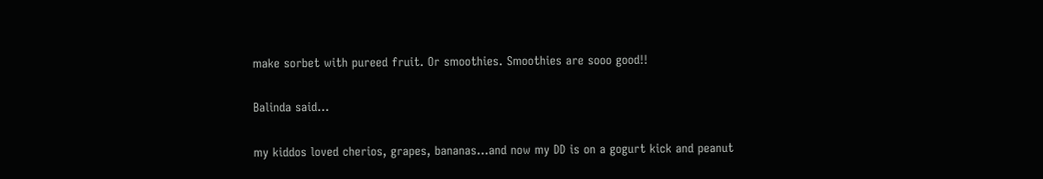make sorbet with pureed fruit. Or smoothies. Smoothies are sooo good!!

Balinda said...

my kiddos loved cherios, grapes, bananas...and now my DD is on a gogurt kick and peanut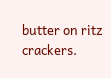butter on ritz crackers.